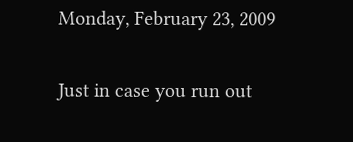Monday, February 23, 2009

Just in case you run out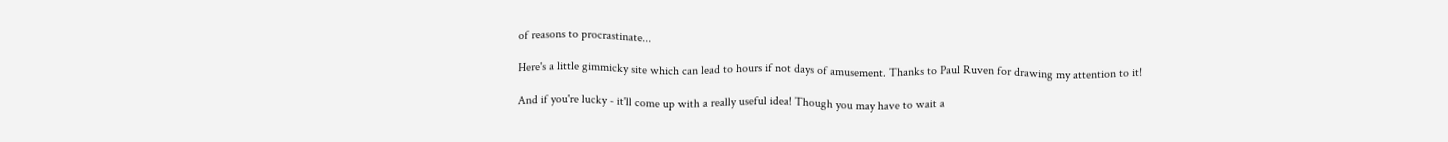of reasons to procrastinate...

Here's a little gimmicky site which can lead to hours if not days of amusement. Thanks to Paul Ruven for drawing my attention to it!

And if you're lucky - it'll come up with a really useful idea! Though you may have to wait a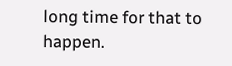long time for that to happen.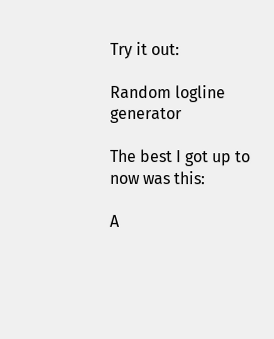Try it out:

Random logline generator

The best I got up to now was this:

A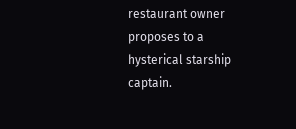restaurant owner proposes to a hysterical starship captain.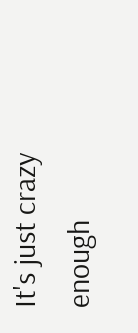It's just crazy enough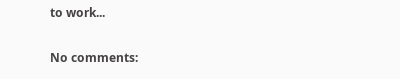to work...

No comments: